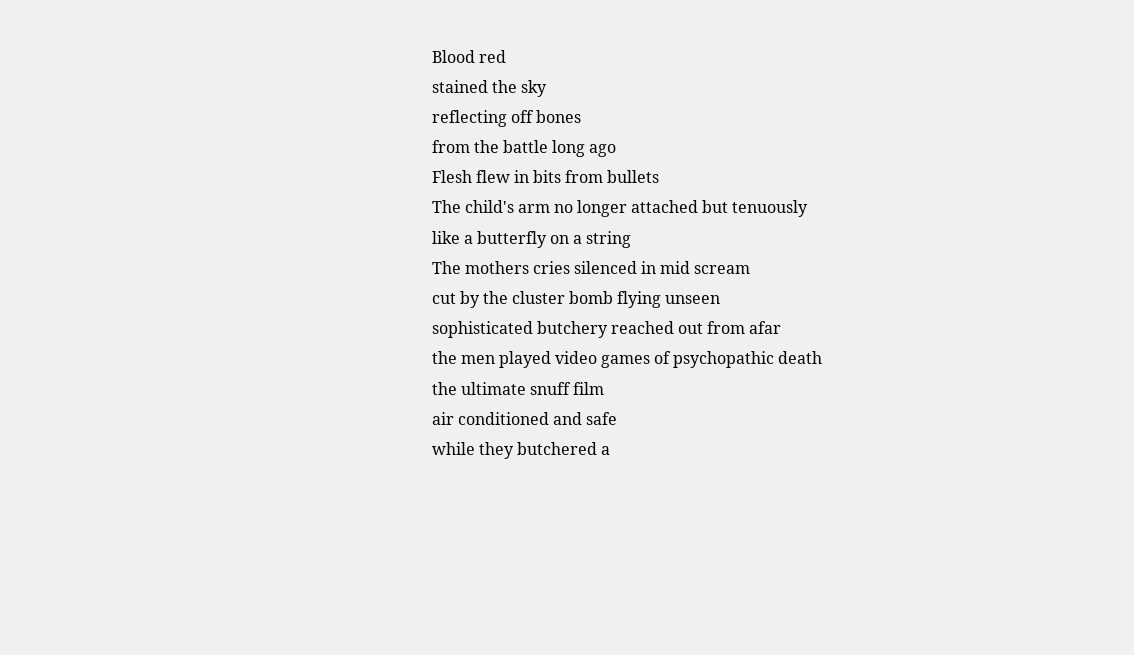Blood red
stained the sky
reflecting off bones
from the battle long ago
Flesh flew in bits from bullets
The child's arm no longer attached but tenuously
like a butterfly on a string
The mothers cries silenced in mid scream
cut by the cluster bomb flying unseen
sophisticated butchery reached out from afar
the men played video games of psychopathic death
the ultimate snuff film
air conditioned and safe
while they butchered a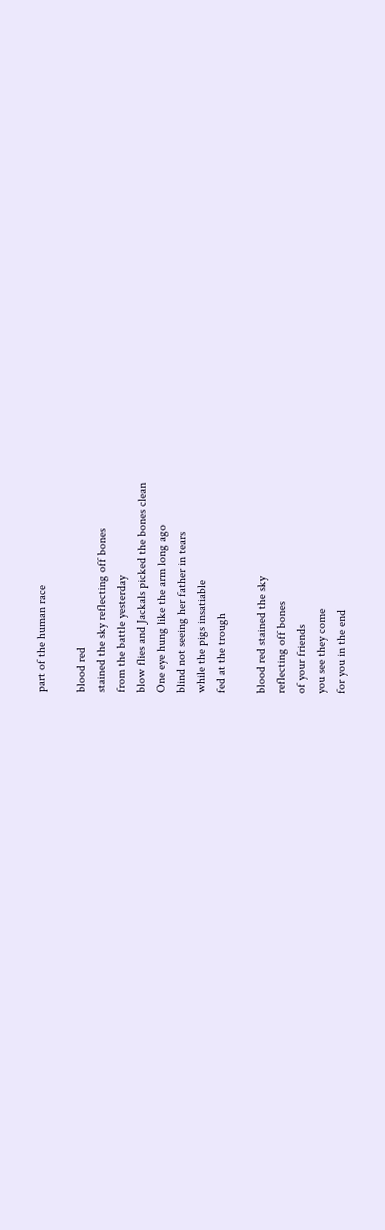part of the human race

blood red
stained the sky reflecting off bones
from the battle yesterday
blow flies and Jackals picked the bones clean
One eye hung like the arm long ago
blind not seeing her father in tears
while the pigs insatiable
fed at the trough

blood red stained the sky
reflecting off bones
of your friends
you see they come
for you in the end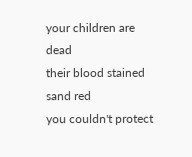your children are dead
their blood stained
sand red
you couldn't protect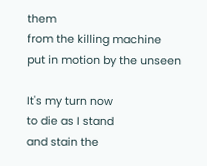them
from the killing machine
put in motion by the unseen

It's my turn now
to die as I stand
and stain the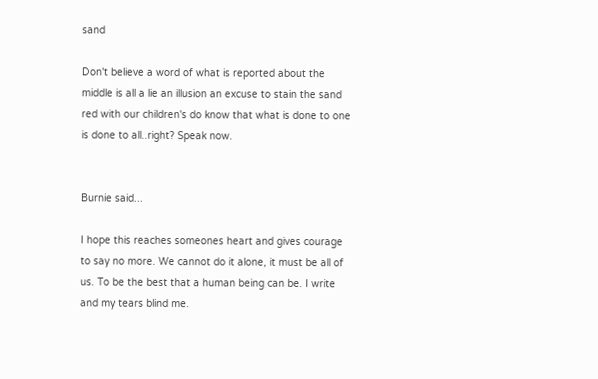sand

Don't believe a word of what is reported about the middle is all a lie an illusion an excuse to stain the sand red with our children's do know that what is done to one is done to all..right? Speak now.


Burnie said...

I hope this reaches someones heart and gives courage to say no more. We cannot do it alone, it must be all of us. To be the best that a human being can be. I write and my tears blind me.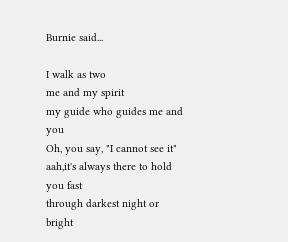Burnie said...

I walk as two
me and my spirit
my guide who guides me and you
Oh, you say, "I cannot see it"
aah,it's always there to hold you fast
through darkest night or bright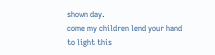shown day.
come my children lend your hand
to light this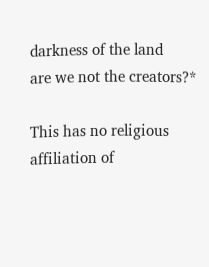darkness of the land
are we not the creators?*

This has no religious affiliation of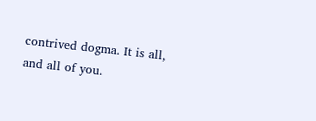contrived dogma. It is all, and all of you.